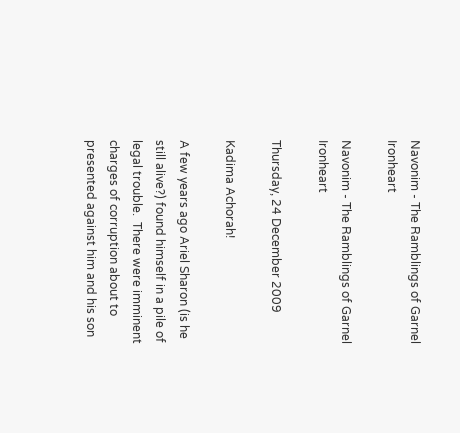Navonim - The Ramblings of Garnel Ironheart

Navonim - The Ramblings of Garnel Ironheart

Thursday, 24 December 2009

Kadima Achorah!

A few years ago Ariel Sharon (is he still alive?) found himself in a pile of legal trouble.  There were imminent charges of corruption about to presented against him and his son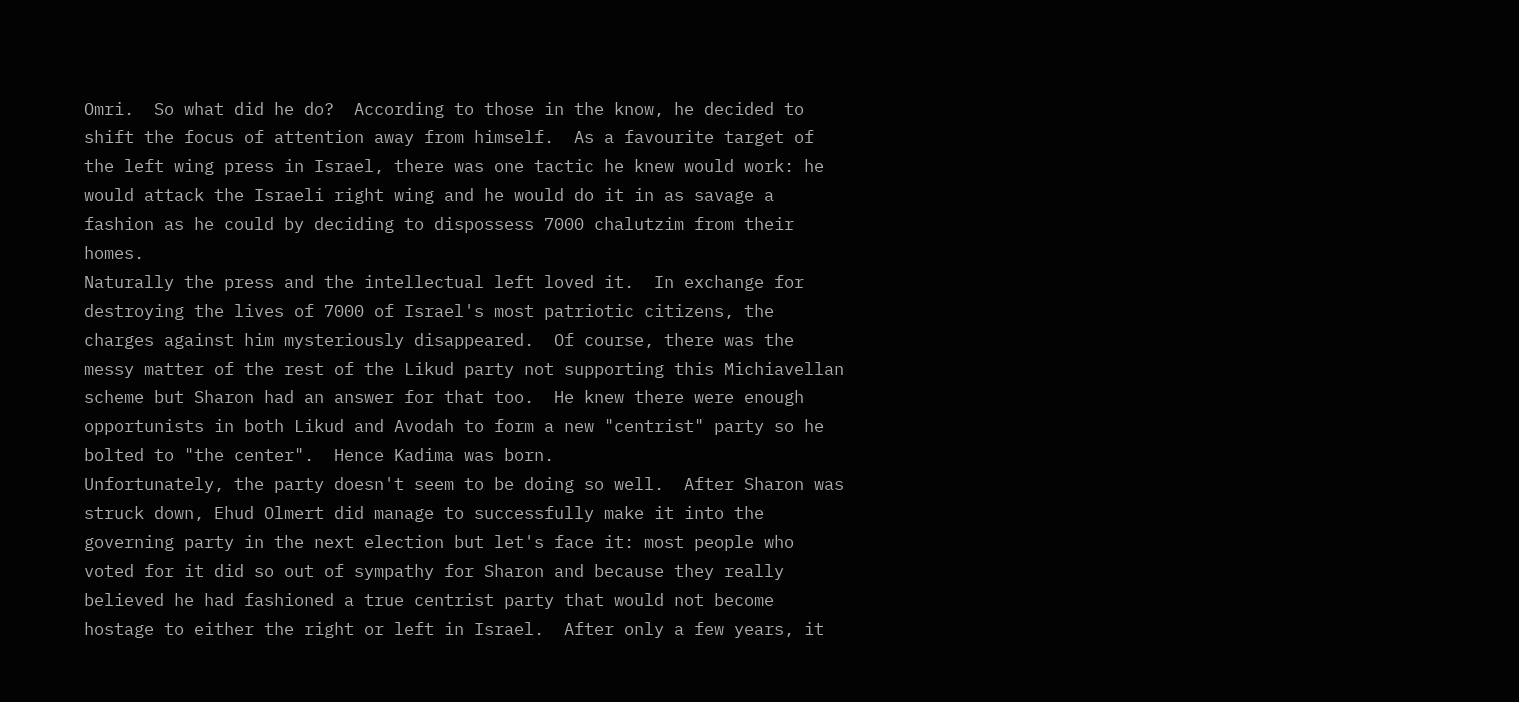Omri.  So what did he do?  According to those in the know, he decided to shift the focus of attention away from himself.  As a favourite target of the left wing press in Israel, there was one tactic he knew would work: he would attack the Israeli right wing and he would do it in as savage a fashion as he could by deciding to dispossess 7000 chalutzim from their homes.
Naturally the press and the intellectual left loved it.  In exchange for destroying the lives of 7000 of Israel's most patriotic citizens, the charges against him mysteriously disappeared.  Of course, there was the messy matter of the rest of the Likud party not supporting this Michiavellan scheme but Sharon had an answer for that too.  He knew there were enough opportunists in both Likud and Avodah to form a new "centrist" party so he bolted to "the center".  Hence Kadima was born.
Unfortunately, the party doesn't seem to be doing so well.  After Sharon was struck down, Ehud Olmert did manage to successfully make it into the governing party in the next election but let's face it: most people who voted for it did so out of sympathy for Sharon and because they really believed he had fashioned a true centrist party that would not become hostage to either the right or left in Israel.  After only a few years, it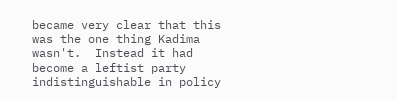became very clear that this was the one thing Kadima wasn't.  Instead it had become a leftist party indistinguishable in policy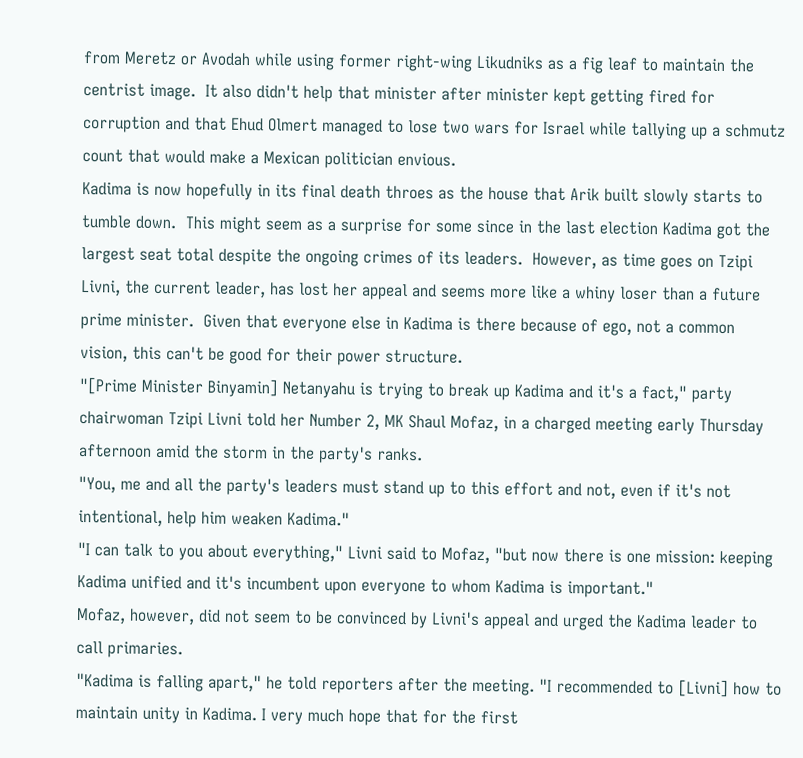from Meretz or Avodah while using former right-wing Likudniks as a fig leaf to maintain the centrist image.  It also didn't help that minister after minister kept getting fired for corruption and that Ehud Olmert managed to lose two wars for Israel while tallying up a schmutz count that would make a Mexican politician envious.
Kadima is now hopefully in its final death throes as the house that Arik built slowly starts to tumble down.  This might seem as a surprise for some since in the last election Kadima got the largest seat total despite the ongoing crimes of its leaders.  However, as time goes on Tzipi Livni, the current leader, has lost her appeal and seems more like a whiny loser than a future prime minister.  Given that everyone else in Kadima is there because of ego, not a common vision, this can't be good for their power structure.
"[Prime Minister Binyamin] Netanyahu is trying to break up Kadima and it's a fact," party chairwoman Tzipi Livni told her Number 2, MK Shaul Mofaz, in a charged meeting early Thursday afternoon amid the storm in the party's ranks.
"You, me and all the party's leaders must stand up to this effort and not, even if it's not intentional, help him weaken Kadima."
"I can talk to you about everything," Livni said to Mofaz, "but now there is one mission: keeping Kadima unified and it's incumbent upon everyone to whom Kadima is important."
Mofaz, however, did not seem to be convinced by Livni's appeal and urged the Kadima leader to call primaries.
"Kadima is falling apart," he told reporters after the meeting. "I recommended to [Livni] how to maintain unity in Kadima. I very much hope that for the first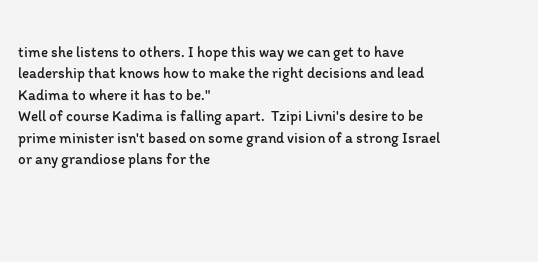time she listens to others. I hope this way we can get to have leadership that knows how to make the right decisions and lead Kadima to where it has to be."
Well of course Kadima is falling apart.  Tzipi Livni's desire to be prime minister isn't based on some grand vision of a strong Israel or any grandiose plans for the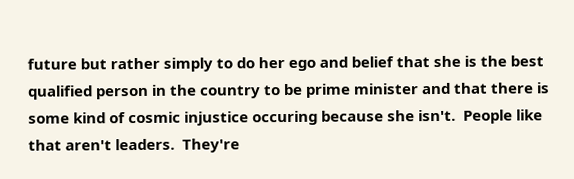future but rather simply to do her ego and belief that she is the best qualified person in the country to be prime minister and that there is some kind of cosmic injustice occuring because she isn't.  People like that aren't leaders.  They're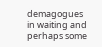demagogues in waiting and perhaps some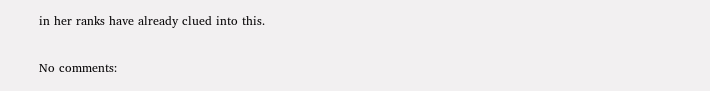in her ranks have already clued into this.

No comments: